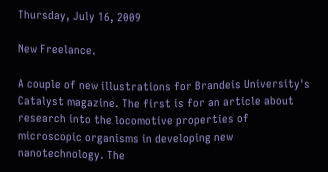Thursday, July 16, 2009

New Freelance.

A couple of new illustrations for Brandeis University's Catalyst magazine. The first is for an article about research into the locomotive properties of microscopic organisms in developing new nanotechnology. The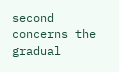second concerns the gradual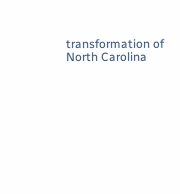transformation of North Carolina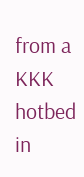from a KKK hotbed in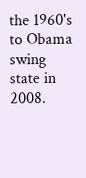the 1960's to Obama swing state in 2008.